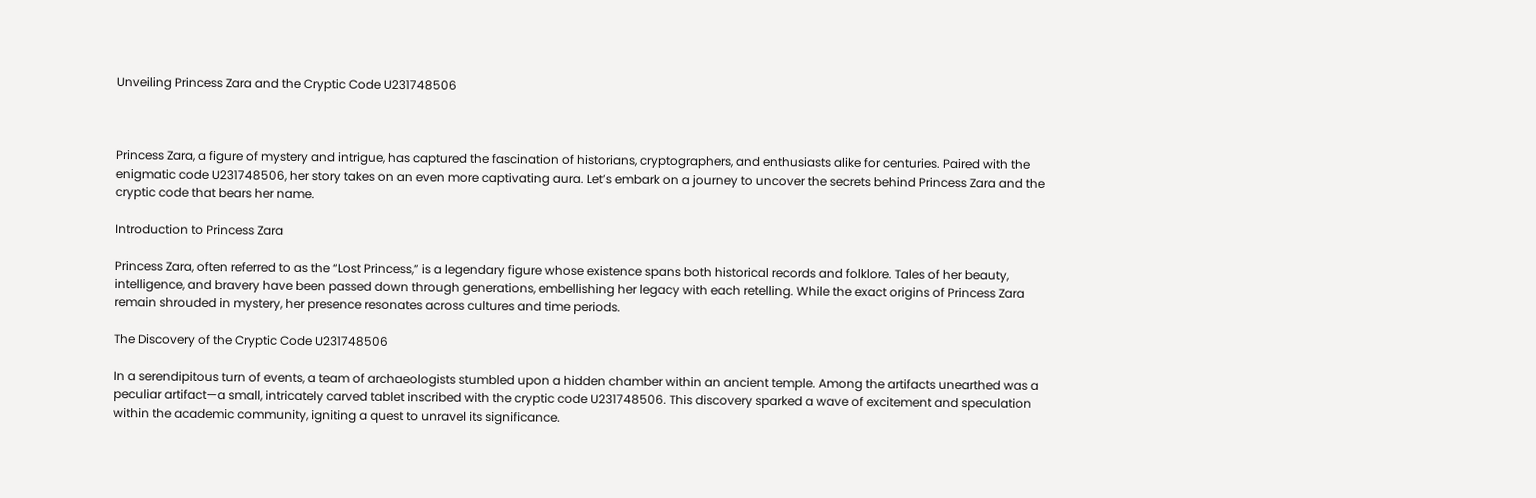Unveiling Princess Zara and the Cryptic Code U231748506



Princess Zara, a figure of mystery and intrigue, has captured the fascination of historians, cryptographers, and enthusiasts alike for centuries. Paired with the enigmatic code U231748506, her story takes on an even more captivating aura. Let’s embark on a journey to uncover the secrets behind Princess Zara and the cryptic code that bears her name.

Introduction to Princess Zara

Princess Zara, often referred to as the “Lost Princess,” is a legendary figure whose existence spans both historical records and folklore. Tales of her beauty, intelligence, and bravery have been passed down through generations, embellishing her legacy with each retelling. While the exact origins of Princess Zara remain shrouded in mystery, her presence resonates across cultures and time periods.

The Discovery of the Cryptic Code U231748506

In a serendipitous turn of events, a team of archaeologists stumbled upon a hidden chamber within an ancient temple. Among the artifacts unearthed was a peculiar artifact—a small, intricately carved tablet inscribed with the cryptic code U231748506. This discovery sparked a wave of excitement and speculation within the academic community, igniting a quest to unravel its significance.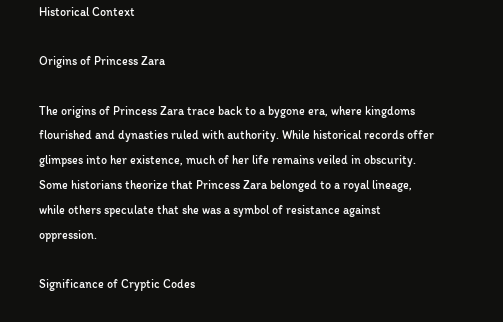Historical Context

Origins of Princess Zara

The origins of Princess Zara trace back to a bygone era, where kingdoms flourished and dynasties ruled with authority. While historical records offer glimpses into her existence, much of her life remains veiled in obscurity. Some historians theorize that Princess Zara belonged to a royal lineage, while others speculate that she was a symbol of resistance against oppression.

Significance of Cryptic Codes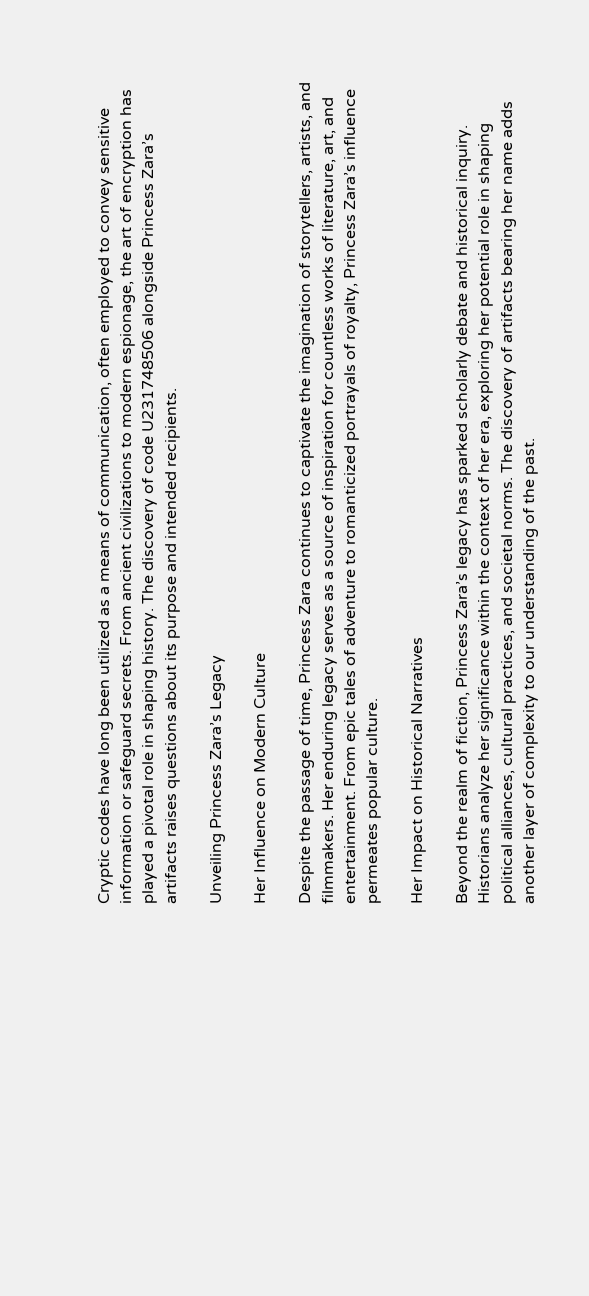Cryptic codes have long been utilized as a means of communication, often employed to convey sensitive information or safeguard secrets. From ancient civilizations to modern espionage, the art of encryption has played a pivotal role in shaping history. The discovery of code U231748506 alongside Princess Zara’s artifacts raises questions about its purpose and intended recipients.

Unveiling Princess Zara’s Legacy

Her Influence on Modern Culture

Despite the passage of time, Princess Zara continues to captivate the imagination of storytellers, artists, and filmmakers. Her enduring legacy serves as a source of inspiration for countless works of literature, art, and entertainment. From epic tales of adventure to romanticized portrayals of royalty, Princess Zara’s influence permeates popular culture.

Her Impact on Historical Narratives

Beyond the realm of fiction, Princess Zara’s legacy has sparked scholarly debate and historical inquiry. Historians analyze her significance within the context of her era, exploring her potential role in shaping political alliances, cultural practices, and societal norms. The discovery of artifacts bearing her name adds another layer of complexity to our understanding of the past.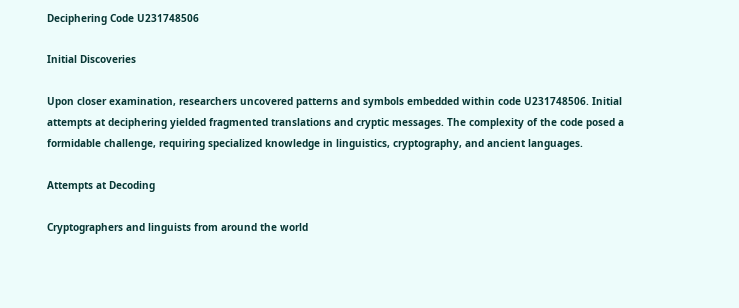Deciphering Code U231748506

Initial Discoveries

Upon closer examination, researchers uncovered patterns and symbols embedded within code U231748506. Initial attempts at deciphering yielded fragmented translations and cryptic messages. The complexity of the code posed a formidable challenge, requiring specialized knowledge in linguistics, cryptography, and ancient languages.

Attempts at Decoding

Cryptographers and linguists from around the world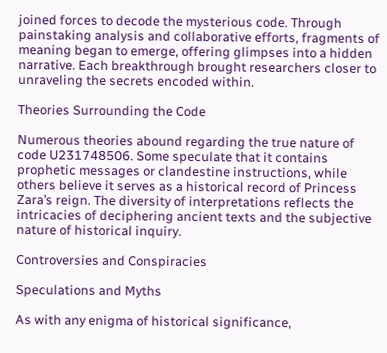joined forces to decode the mysterious code. Through painstaking analysis and collaborative efforts, fragments of meaning began to emerge, offering glimpses into a hidden narrative. Each breakthrough brought researchers closer to unraveling the secrets encoded within.

Theories Surrounding the Code

Numerous theories abound regarding the true nature of code U231748506. Some speculate that it contains prophetic messages or clandestine instructions, while others believe it serves as a historical record of Princess Zara’s reign. The diversity of interpretations reflects the intricacies of deciphering ancient texts and the subjective nature of historical inquiry.

Controversies and Conspiracies

Speculations and Myths

As with any enigma of historical significance,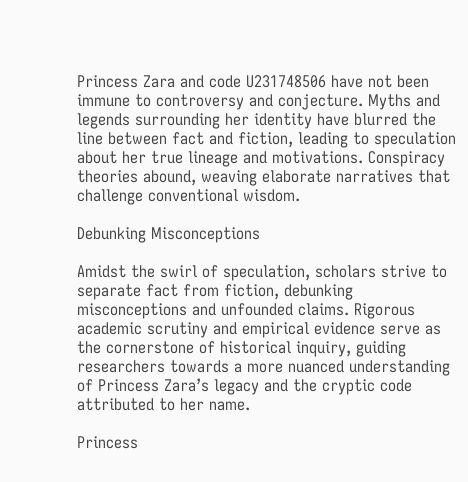Princess Zara and code U231748506 have not been immune to controversy and conjecture. Myths and legends surrounding her identity have blurred the line between fact and fiction, leading to speculation about her true lineage and motivations. Conspiracy theories abound, weaving elaborate narratives that challenge conventional wisdom.

Debunking Misconceptions

Amidst the swirl of speculation, scholars strive to separate fact from fiction, debunking misconceptions and unfounded claims. Rigorous academic scrutiny and empirical evidence serve as the cornerstone of historical inquiry, guiding researchers towards a more nuanced understanding of Princess Zara’s legacy and the cryptic code attributed to her name.

Princess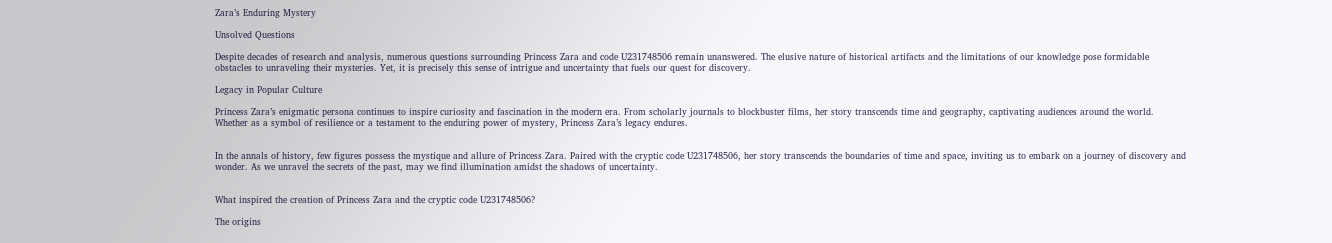Zara’s Enduring Mystery

Unsolved Questions

Despite decades of research and analysis, numerous questions surrounding Princess Zara and code U231748506 remain unanswered. The elusive nature of historical artifacts and the limitations of our knowledge pose formidable obstacles to unraveling their mysteries. Yet, it is precisely this sense of intrigue and uncertainty that fuels our quest for discovery.

Legacy in Popular Culture

Princess Zara’s enigmatic persona continues to inspire curiosity and fascination in the modern era. From scholarly journals to blockbuster films, her story transcends time and geography, captivating audiences around the world. Whether as a symbol of resilience or a testament to the enduring power of mystery, Princess Zara’s legacy endures.


In the annals of history, few figures possess the mystique and allure of Princess Zara. Paired with the cryptic code U231748506, her story transcends the boundaries of time and space, inviting us to embark on a journey of discovery and wonder. As we unravel the secrets of the past, may we find illumination amidst the shadows of uncertainty.


What inspired the creation of Princess Zara and the cryptic code U231748506?

The origins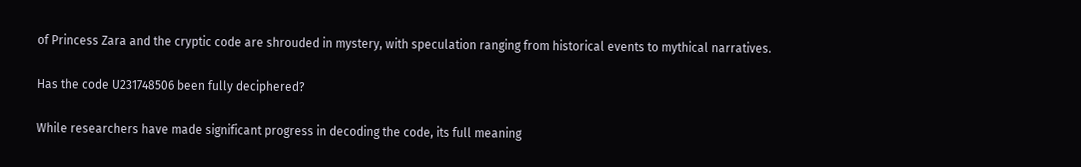of Princess Zara and the cryptic code are shrouded in mystery, with speculation ranging from historical events to mythical narratives.

Has the code U231748506 been fully deciphered?

While researchers have made significant progress in decoding the code, its full meaning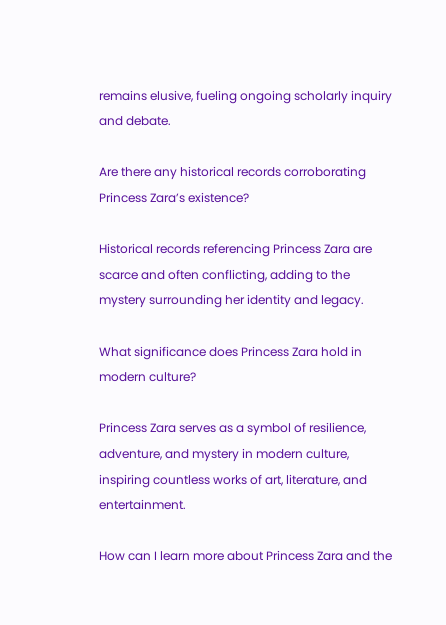remains elusive, fueling ongoing scholarly inquiry and debate.

Are there any historical records corroborating Princess Zara’s existence?

Historical records referencing Princess Zara are scarce and often conflicting, adding to the mystery surrounding her identity and legacy.

What significance does Princess Zara hold in modern culture?

Princess Zara serves as a symbol of resilience, adventure, and mystery in modern culture, inspiring countless works of art, literature, and entertainment.

How can I learn more about Princess Zara and the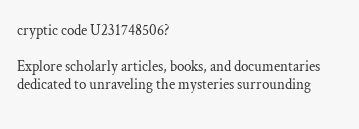cryptic code U231748506?

Explore scholarly articles, books, and documentaries dedicated to unraveling the mysteries surrounding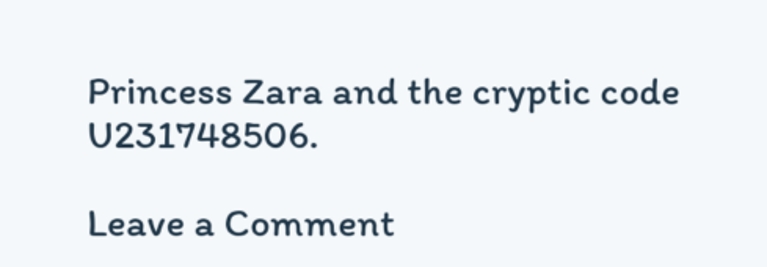Princess Zara and the cryptic code U231748506.

Leave a Comment